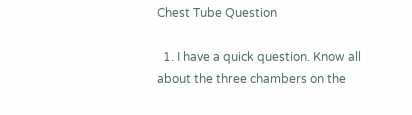Chest Tube Question

  1. I have a quick question. Know all about the three chambers on the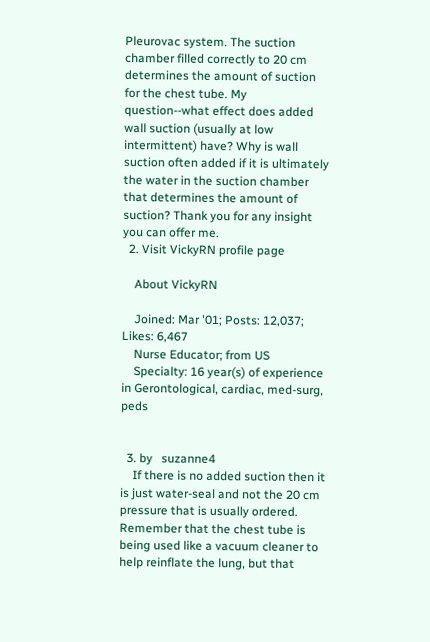Pleurovac system. The suction chamber filled correctly to 20 cm determines the amount of suction for the chest tube. My question--what effect does added wall suction (usually at low intermittent) have? Why is wall suction often added if it is ultimately the water in the suction chamber that determines the amount of suction? Thank you for any insight you can offer me.
  2. Visit VickyRN profile page

    About VickyRN

    Joined: Mar '01; Posts: 12,037; Likes: 6,467
    Nurse Educator; from US
    Specialty: 16 year(s) of experience in Gerontological, cardiac, med-surg, peds


  3. by   suzanne4
    If there is no added suction then it is just water-seal and not the 20 cm pressure that is usually ordered. Remember that the chest tube is being used like a vacuum cleaner to help reinflate the lung, but that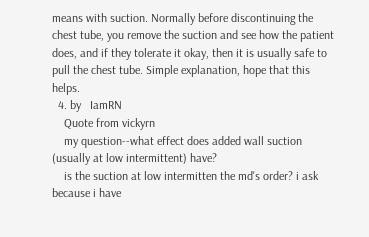means with suction. Normally before discontinuing the chest tube, you remove the suction and see how the patient does, and if they tolerate it okay, then it is usually safe to pull the chest tube. Simple explanation, hope that this helps.
  4. by   IamRN
    Quote from vickyrn
    my question--what effect does added wall suction (usually at low intermittent) have?
    is the suction at low intermitten the md's order? i ask because i have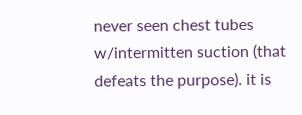never seen chest tubes w/intermitten suction (that defeats the purpose). it is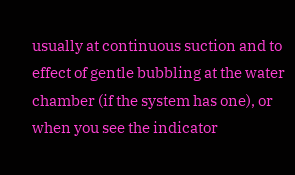usually at continuous suction and to effect of gentle bubbling at the water chamber (if the system has one), or when you see the indicator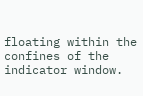floating within the confines of the indicator window.